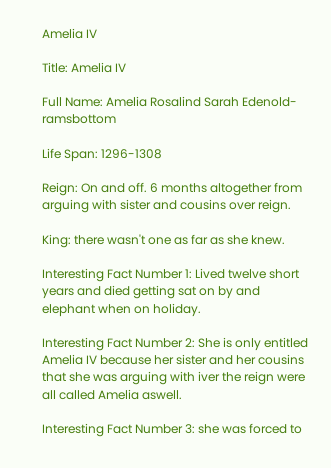Amelia IV

Title: Amelia IV

Full Name: Amelia Rosalind Sarah Edenold-ramsbottom

Life Span: 1296-1308

Reign: On and off. 6 months altogether from arguing with sister and cousins over reign.

King: there wasn't one as far as she knew.

Interesting Fact Number 1: Lived twelve short years and died getting sat on by and elephant when on holiday.

Interesting Fact Number 2: She is only entitled Amelia IV because her sister and her cousins that she was arguing with iver the reign were all called Amelia aswell.

Interesting Fact Number 3: she was forced to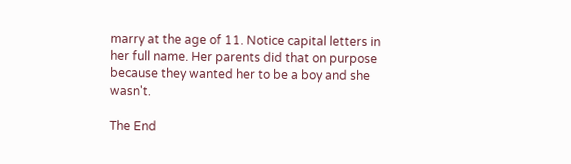marry at the age of 11. Notice capital letters in her full name. Her parents did that on purpose because they wanted her to be a boy and she wasn't.

The End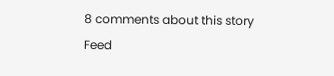8 comments about this story Feed